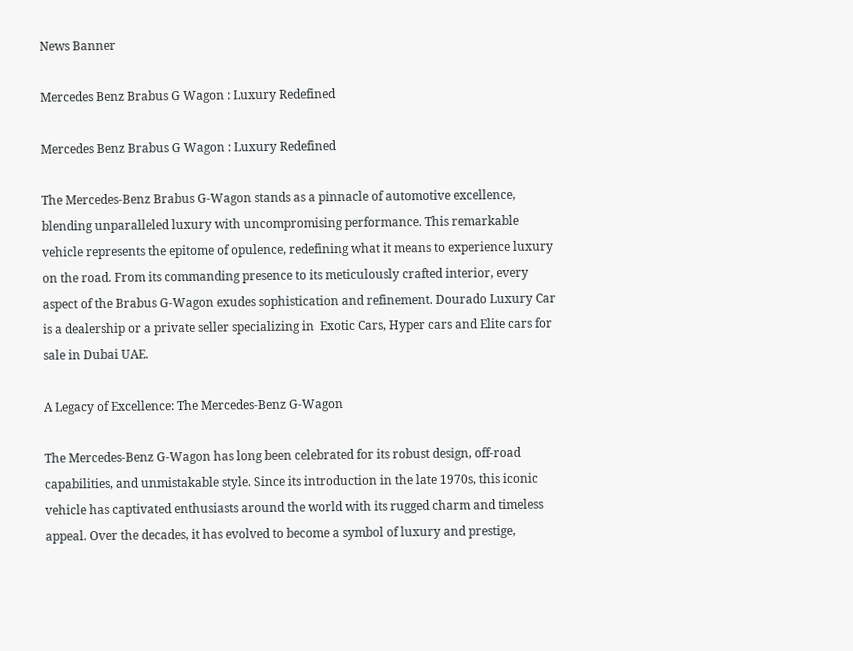News Banner

Mercedes Benz Brabus G Wagon : Luxury Redefined

Mercedes Benz Brabus G Wagon : Luxury Redefined

The Mercedes-Benz Brabus G-Wagon stands as a pinnacle of automotive excellence, blending unparalleled luxury with uncompromising performance. This remarkable vehicle represents the epitome of opulence, redefining what it means to experience luxury on the road. From its commanding presence to its meticulously crafted interior, every aspect of the Brabus G-Wagon exudes sophistication and refinement. Dourado Luxury Car is a dealership or a private seller specializing in  Exotic Cars, Hyper cars and Elite cars for sale in Dubai UAE.

A Legacy of Excellence: The Mercedes-Benz G-Wagon

The Mercedes-Benz G-Wagon has long been celebrated for its robust design, off-road capabilities, and unmistakable style. Since its introduction in the late 1970s, this iconic vehicle has captivated enthusiasts around the world with its rugged charm and timeless appeal. Over the decades, it has evolved to become a symbol of luxury and prestige,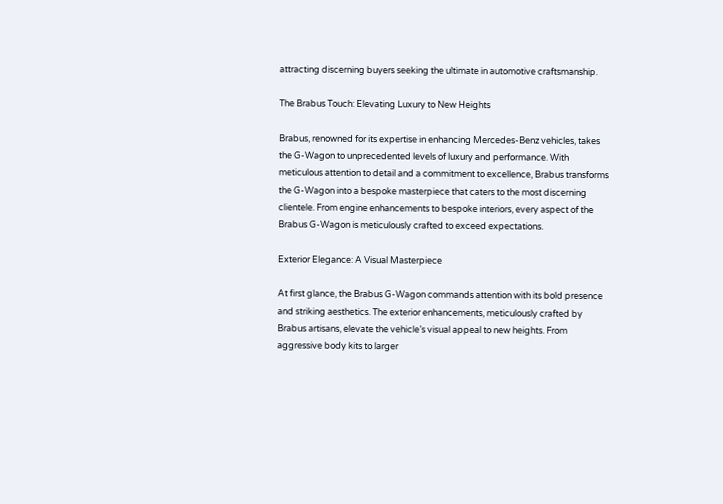attracting discerning buyers seeking the ultimate in automotive craftsmanship.

The Brabus Touch: Elevating Luxury to New Heights

Brabus, renowned for its expertise in enhancing Mercedes-Benz vehicles, takes the G-Wagon to unprecedented levels of luxury and performance. With meticulous attention to detail and a commitment to excellence, Brabus transforms the G-Wagon into a bespoke masterpiece that caters to the most discerning clientele. From engine enhancements to bespoke interiors, every aspect of the Brabus G-Wagon is meticulously crafted to exceed expectations.

Exterior Elegance: A Visual Masterpiece

At first glance, the Brabus G-Wagon commands attention with its bold presence and striking aesthetics. The exterior enhancements, meticulously crafted by Brabus artisans, elevate the vehicle’s visual appeal to new heights. From aggressive body kits to larger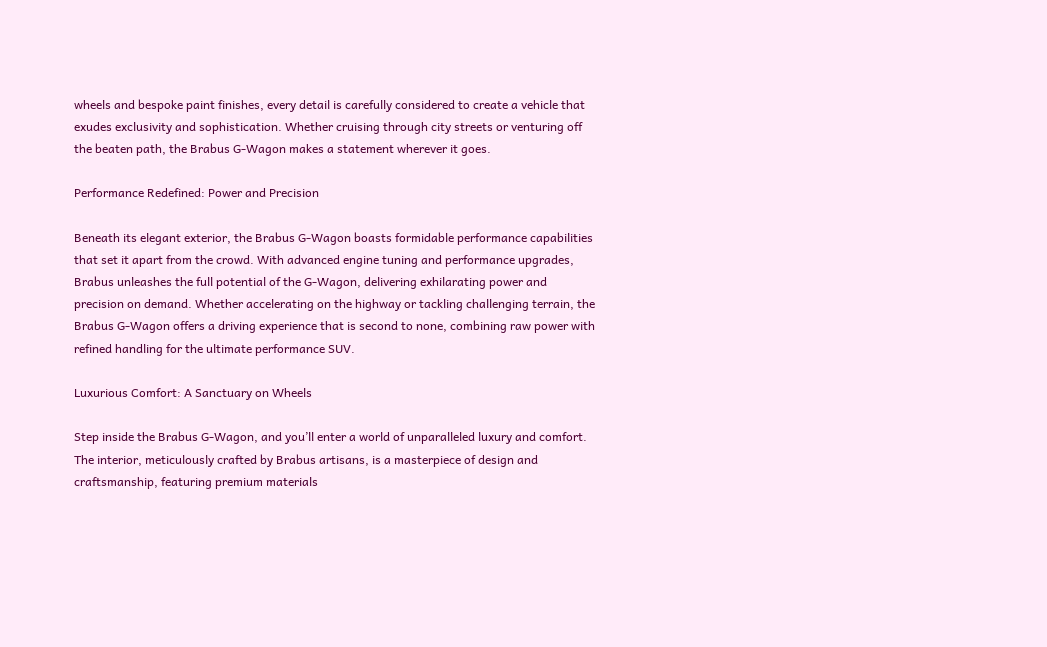wheels and bespoke paint finishes, every detail is carefully considered to create a vehicle that exudes exclusivity and sophistication. Whether cruising through city streets or venturing off the beaten path, the Brabus G-Wagon makes a statement wherever it goes.

Performance Redefined: Power and Precision

Beneath its elegant exterior, the Brabus G-Wagon boasts formidable performance capabilities that set it apart from the crowd. With advanced engine tuning and performance upgrades, Brabus unleashes the full potential of the G-Wagon, delivering exhilarating power and precision on demand. Whether accelerating on the highway or tackling challenging terrain, the Brabus G-Wagon offers a driving experience that is second to none, combining raw power with refined handling for the ultimate performance SUV.

Luxurious Comfort: A Sanctuary on Wheels

Step inside the Brabus G-Wagon, and you’ll enter a world of unparalleled luxury and comfort. The interior, meticulously crafted by Brabus artisans, is a masterpiece of design and craftsmanship, featuring premium materials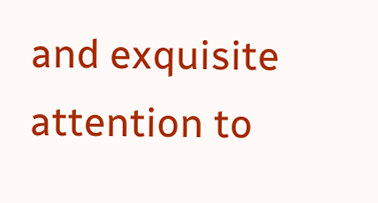and exquisite attention to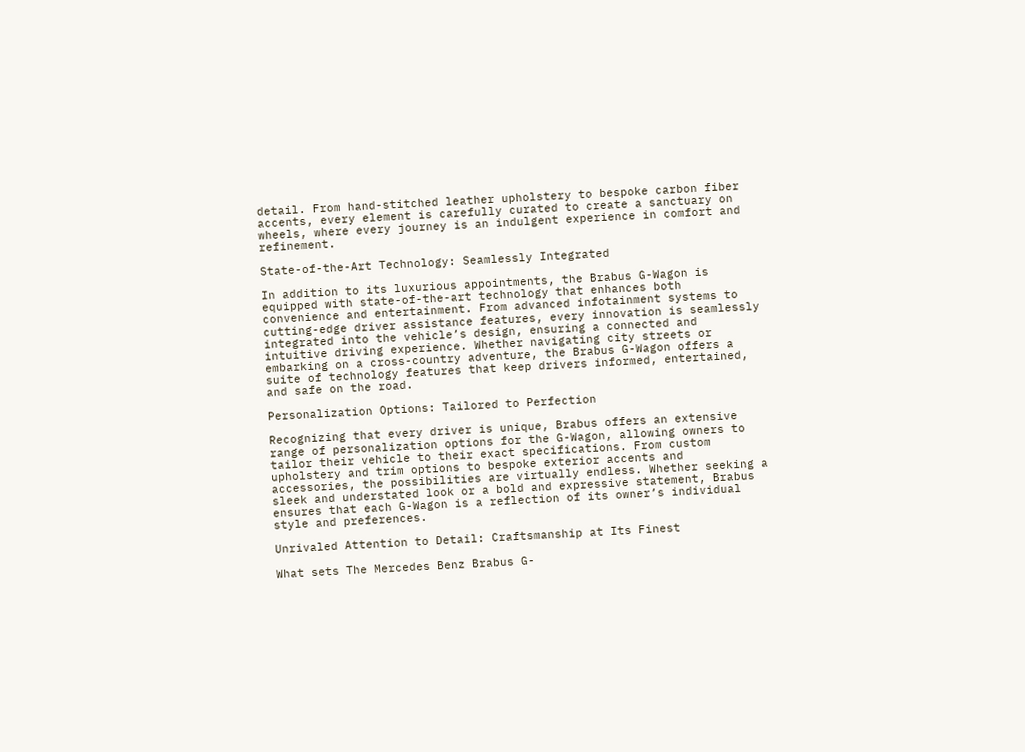detail. From hand-stitched leather upholstery to bespoke carbon fiber accents, every element is carefully curated to create a sanctuary on wheels, where every journey is an indulgent experience in comfort and refinement.

State-of-the-Art Technology: Seamlessly Integrated

In addition to its luxurious appointments, the Brabus G-Wagon is equipped with state-of-the-art technology that enhances both convenience and entertainment. From advanced infotainment systems to cutting-edge driver assistance features, every innovation is seamlessly integrated into the vehicle’s design, ensuring a connected and intuitive driving experience. Whether navigating city streets or embarking on a cross-country adventure, the Brabus G-Wagon offers a suite of technology features that keep drivers informed, entertained, and safe on the road.

Personalization Options: Tailored to Perfection

Recognizing that every driver is unique, Brabus offers an extensive range of personalization options for the G-Wagon, allowing owners to tailor their vehicle to their exact specifications. From custom upholstery and trim options to bespoke exterior accents and accessories, the possibilities are virtually endless. Whether seeking a sleek and understated look or a bold and expressive statement, Brabus ensures that each G-Wagon is a reflection of its owner’s individual style and preferences.

Unrivaled Attention to Detail: Craftsmanship at Its Finest

What sets The Mercedes Benz Brabus G-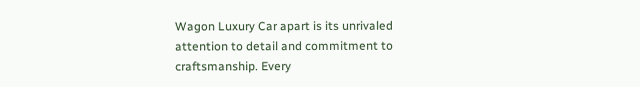Wagon Luxury Car apart is its unrivaled attention to detail and commitment to craftsmanship. Every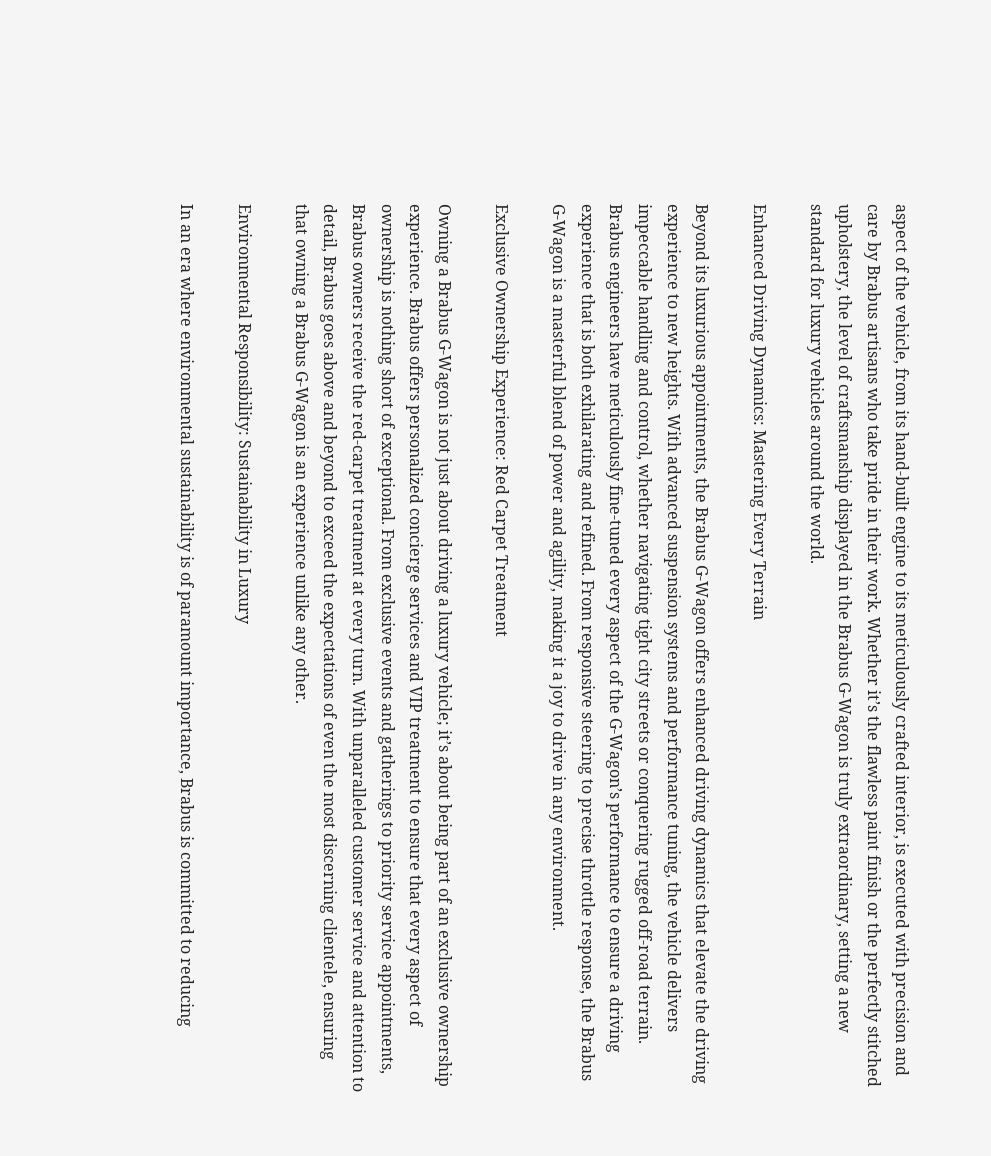aspect of the vehicle, from its hand-built engine to its meticulously crafted interior, is executed with precision and care by Brabus artisans who take pride in their work. Whether it’s the flawless paint finish or the perfectly stitched upholstery, the level of craftsmanship displayed in the Brabus G-Wagon is truly extraordinary, setting a new standard for luxury vehicles around the world.

Enhanced Driving Dynamics: Mastering Every Terrain

Beyond its luxurious appointments, the Brabus G-Wagon offers enhanced driving dynamics that elevate the driving experience to new heights. With advanced suspension systems and performance tuning, the vehicle delivers impeccable handling and control, whether navigating tight city streets or conquering rugged off-road terrain. Brabus engineers have meticulously fine-tuned every aspect of the G-Wagon’s performance to ensure a driving experience that is both exhilarating and refined. From responsive steering to precise throttle response, the Brabus G-Wagon is a masterful blend of power and agility, making it a joy to drive in any environment.

Exclusive Ownership Experience: Red Carpet Treatment

Owning a Brabus G-Wagon is not just about driving a luxury vehicle; it’s about being part of an exclusive ownership experience. Brabus offers personalized concierge services and VIP treatment to ensure that every aspect of ownership is nothing short of exceptional. From exclusive events and gatherings to priority service appointments, Brabus owners receive the red-carpet treatment at every turn. With unparalleled customer service and attention to detail, Brabus goes above and beyond to exceed the expectations of even the most discerning clientele, ensuring that owning a Brabus G-Wagon is an experience unlike any other.

Environmental Responsibility: Sustainability in Luxury

In an era where environmental sustainability is of paramount importance, Brabus is committed to reducing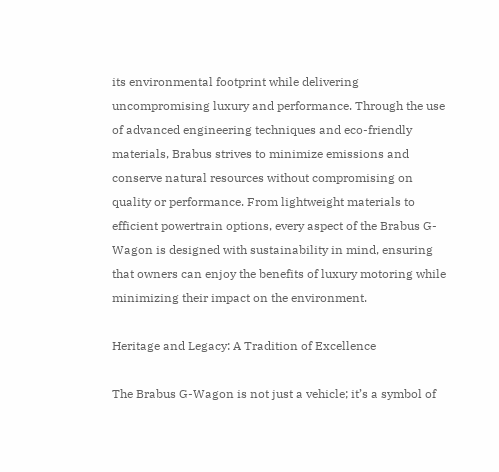its environmental footprint while delivering uncompromising luxury and performance. Through the use of advanced engineering techniques and eco-friendly materials, Brabus strives to minimize emissions and conserve natural resources without compromising on quality or performance. From lightweight materials to efficient powertrain options, every aspect of the Brabus G-Wagon is designed with sustainability in mind, ensuring that owners can enjoy the benefits of luxury motoring while minimizing their impact on the environment.

Heritage and Legacy: A Tradition of Excellence

The Brabus G-Wagon is not just a vehicle; it’s a symbol of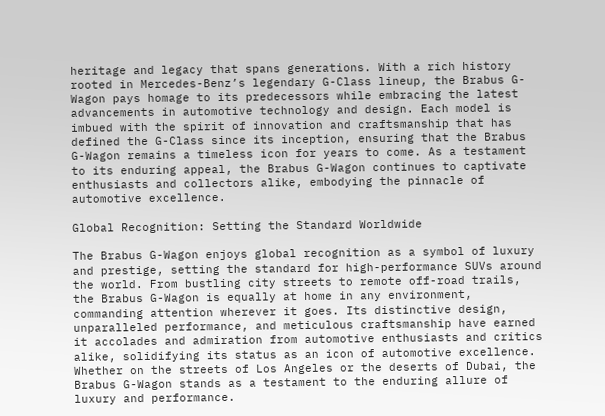heritage and legacy that spans generations. With a rich history rooted in Mercedes-Benz’s legendary G-Class lineup, the Brabus G-Wagon pays homage to its predecessors while embracing the latest advancements in automotive technology and design. Each model is imbued with the spirit of innovation and craftsmanship that has defined the G-Class since its inception, ensuring that the Brabus G-Wagon remains a timeless icon for years to come. As a testament to its enduring appeal, the Brabus G-Wagon continues to captivate enthusiasts and collectors alike, embodying the pinnacle of automotive excellence.

Global Recognition: Setting the Standard Worldwide

The Brabus G-Wagon enjoys global recognition as a symbol of luxury and prestige, setting the standard for high-performance SUVs around the world. From bustling city streets to remote off-road trails, the Brabus G-Wagon is equally at home in any environment, commanding attention wherever it goes. Its distinctive design, unparalleled performance, and meticulous craftsmanship have earned it accolades and admiration from automotive enthusiasts and critics alike, solidifying its status as an icon of automotive excellence. Whether on the streets of Los Angeles or the deserts of Dubai, the Brabus G-Wagon stands as a testament to the enduring allure of luxury and performance.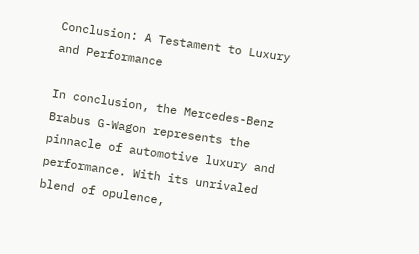Conclusion: A Testament to Luxury and Performance

In conclusion, the Mercedes-Benz Brabus G-Wagon represents the pinnacle of automotive luxury and performance. With its unrivaled blend of opulence,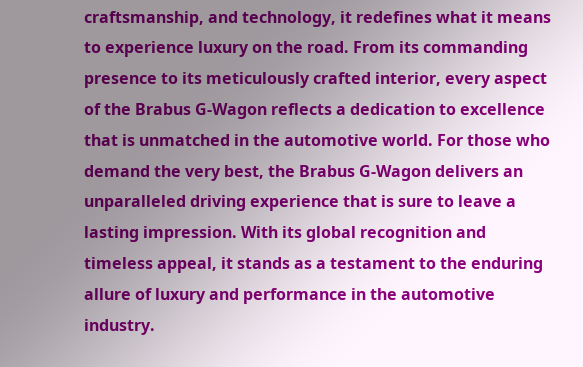craftsmanship, and technology, it redefines what it means to experience luxury on the road. From its commanding presence to its meticulously crafted interior, every aspect of the Brabus G-Wagon reflects a dedication to excellence that is unmatched in the automotive world. For those who demand the very best, the Brabus G-Wagon delivers an unparalleled driving experience that is sure to leave a lasting impression. With its global recognition and timeless appeal, it stands as a testament to the enduring allure of luxury and performance in the automotive industry.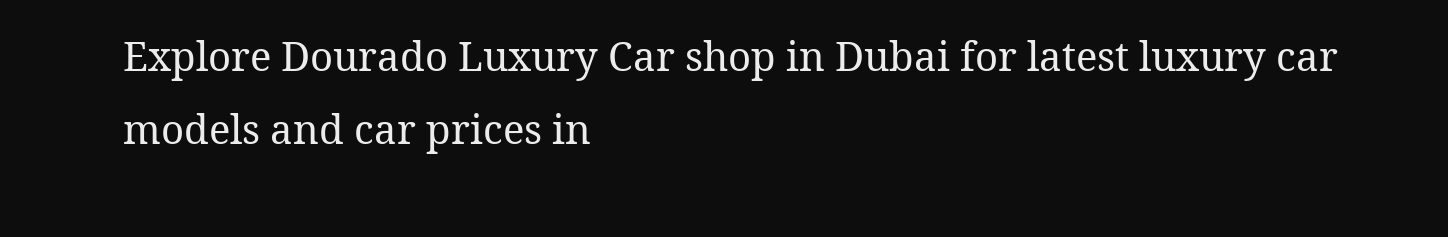Explore Dourado Luxury Car shop in Dubai for latest luxury car models and car prices in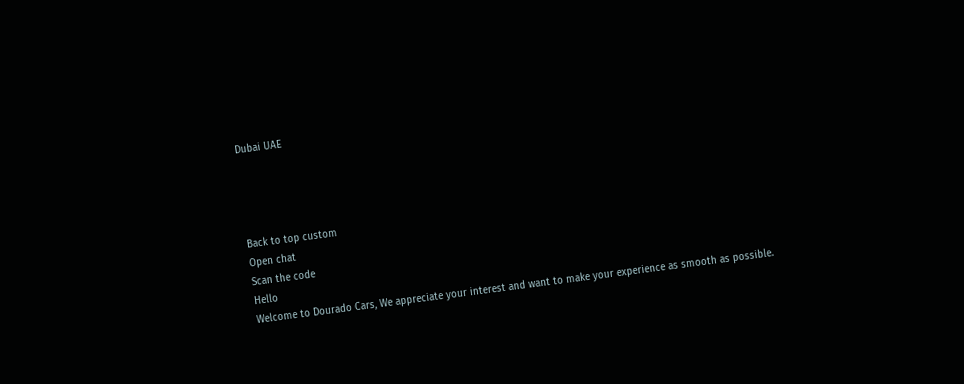Dubai UAE




Back to top custom
Open chat
Scan the code
Hello
Welcome to Dourado Cars, We appreciate your interest and want to make your experience as smooth as possible.